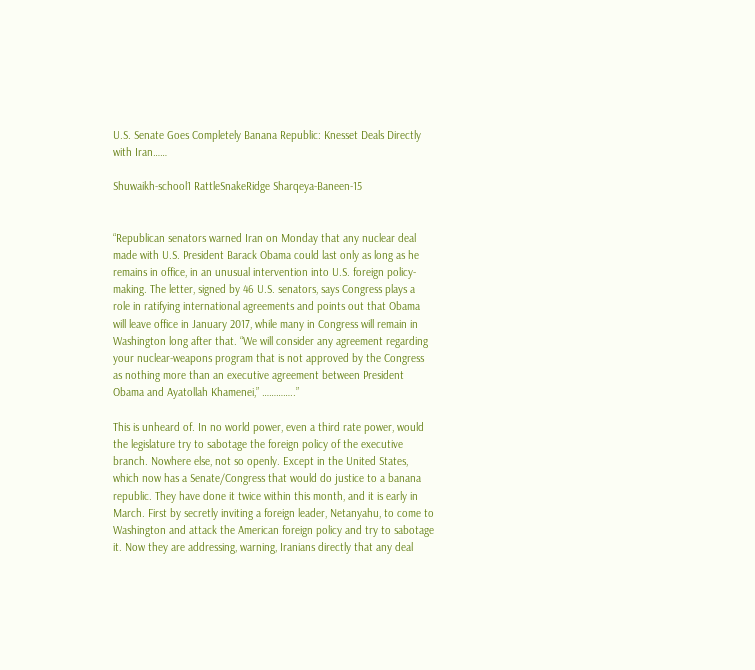U.S. Senate Goes Completely Banana Republic: Knesset Deals Directly with Iran……

Shuwaikh-school1 RattleSnakeRidge Sharqeya-Baneen-15


“Republican senators warned Iran on Monday that any nuclear deal made with U.S. President Barack Obama could last only as long as he remains in office, in an unusual intervention into U.S. foreign policy-making. The letter, signed by 46 U.S. senators, says Congress plays a role in ratifying international agreements and points out that Obama will leave office in January 2017, while many in Congress will remain in Washington long after that. “We will consider any agreement regarding your nuclear-weapons program that is not approved by the Congress as nothing more than an executive agreement between President Obama and Ayatollah Khamenei,” …………..”

This is unheard of. In no world power, even a third rate power, would the legislature try to sabotage the foreign policy of the executive branch. Nowhere else, not so openly. Except in the United States, which now has a Senate/Congress that would do justice to a banana republic. They have done it twice within this month, and it is early in March. First by secretly inviting a foreign leader, Netanyahu, to come to Washington and attack the American foreign policy and try to sabotage it. Now they are addressing, warning, Iranians directly that any deal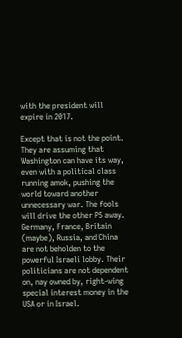with the president will expire in 2017.

Except that is not the point. They are assuming that Washington can have its way, even with a political class running amok, pushing the world toward another unnecessary war. The fools will drive the other P5 away. Germany, France, Britain (maybe), Russia, and China are not beholden to the powerful Israeli lobby. Their politicians are not dependent on, nay owned by, right-wing special interest money in the USA or in Israel.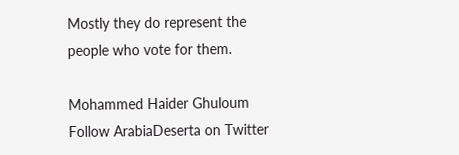Mostly they do represent the people who vote for them.

Mohammed Haider Ghuloum                          Follow ArabiaDeserta on Twitter